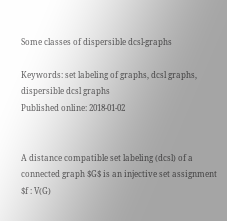Some classes of dispersible dcsl-graphs

Keywords: set labeling of graphs, dcsl graphs, dispersible dcsl graphs
Published online: 2018-01-02


A distance compatible set labeling (dcsl) of a connected graph $G$ is an injective set assignment $f : V(G)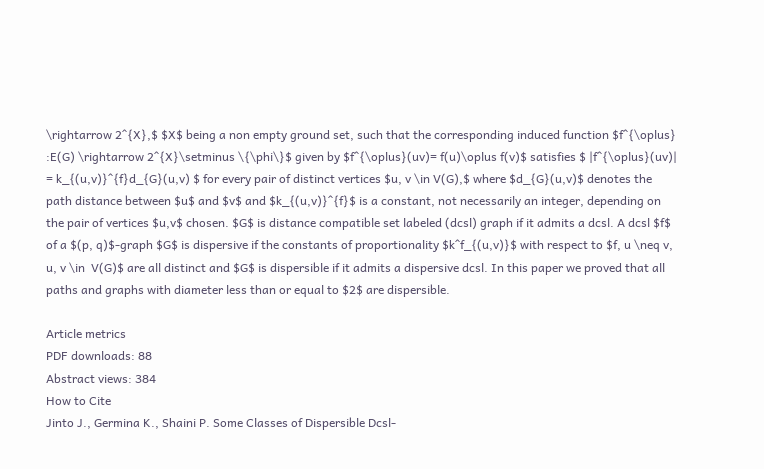\rightarrow 2^{X},$ $X$ being a non empty ground set, such that the corresponding induced function $f^{\oplus} :E(G) \rightarrow 2^{X}\setminus \{\phi\}$ given by $f^{\oplus}(uv)= f(u)\oplus f(v)$ satisfies $ |f^{\oplus}(uv)| = k_{(u,v)}^{f}d_{G}(u,v) $ for every pair of distinct vertices $u, v \in V(G),$ where $d_{G}(u,v)$ denotes the path distance between $u$ and $v$ and $k_{(u,v)}^{f}$ is a constant, not necessarily an integer, depending on the pair of vertices $u,v$ chosen. $G$ is distance compatible set labeled (dcsl) graph if it admits a dcsl. A dcsl $f$ of a $(p, q)$-graph $G$ is dispersive if the constants of proportionality $k^f_{(u,v)}$ with respect to $f, u \neq v, u, v \in  V(G)$ are all distinct and $G$ is dispersible if it admits a dispersive dcsl. In this paper we proved that all paths and graphs with diameter less than or equal to $2$ are dispersible.

Article metrics
PDF downloads: 88
Abstract views: 384
How to Cite
Jinto J., Germina K., Shaini P. Some Classes of Dispersible Dcsl-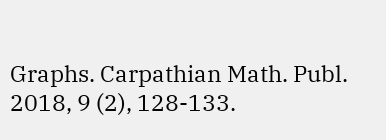Graphs. Carpathian Math. Publ. 2018, 9 (2), 128-133.